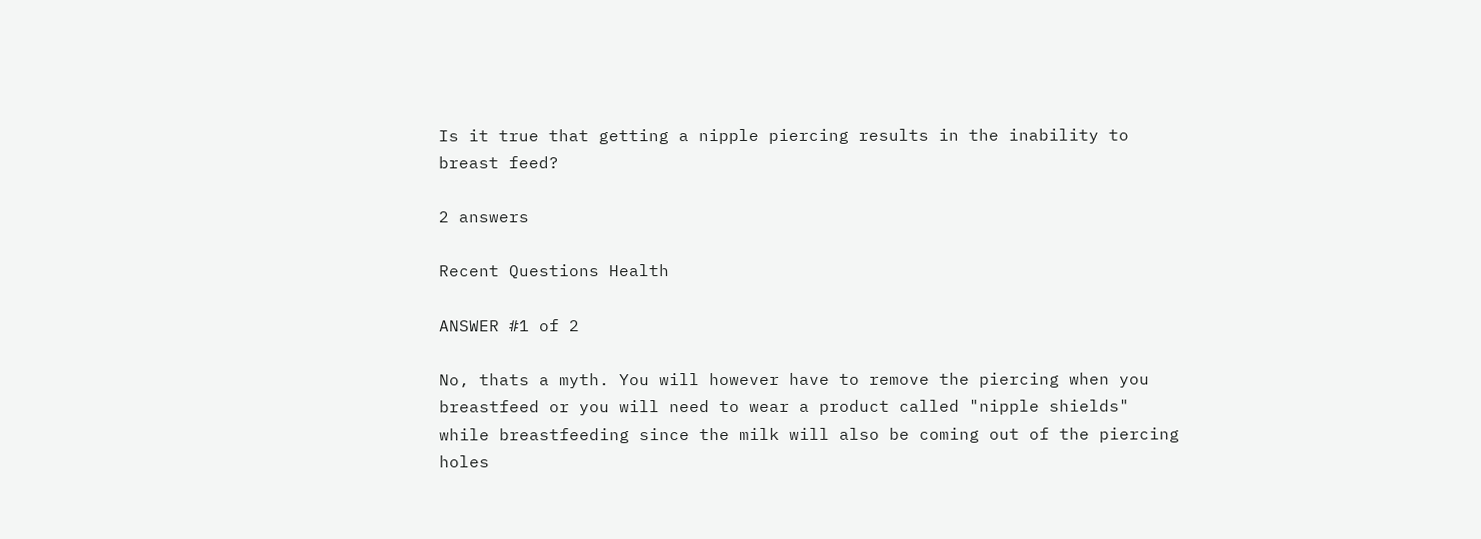Is it true that getting a nipple piercing results in the inability to breast feed?

2 answers

Recent Questions Health

ANSWER #1 of 2

No, thats a myth. You will however have to remove the piercing when you breastfeed or you will need to wear a product called "nipple shields" while breastfeeding since the milk will also be coming out of the piercing holes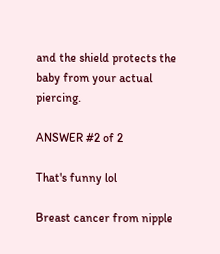and the shield protects the baby from your actual piercing.

ANSWER #2 of 2

That's funny lol

Breast cancer from nipple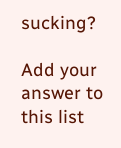sucking?

Add your answer to this list